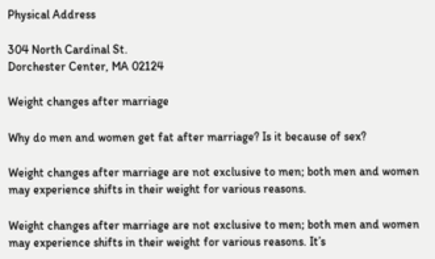Physical Address

304 North Cardinal St.
Dorchester Center, MA 02124

Weight changes after marriage

Why do men and women get fat after marriage? Is it because of sex?

Weight changes after marriage are not exclusive to men; both men and women may experience shifts in their weight for various reasons.

Weight changes after marriage are not exclusive to men; both men and women may experience shifts in their weight for various reasons. It’s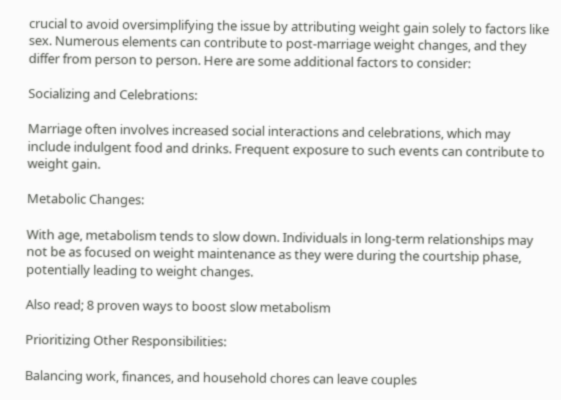crucial to avoid oversimplifying the issue by attributing weight gain solely to factors like sex. Numerous elements can contribute to post-marriage weight changes, and they differ from person to person. Here are some additional factors to consider:

Socializing and Celebrations:

Marriage often involves increased social interactions and celebrations, which may include indulgent food and drinks. Frequent exposure to such events can contribute to weight gain.

Metabolic Changes:

With age, metabolism tends to slow down. Individuals in long-term relationships may not be as focused on weight maintenance as they were during the courtship phase, potentially leading to weight changes.

Also read; 8 proven ways to boost slow metabolism

Prioritizing Other Responsibilities:

Balancing work, finances, and household chores can leave couples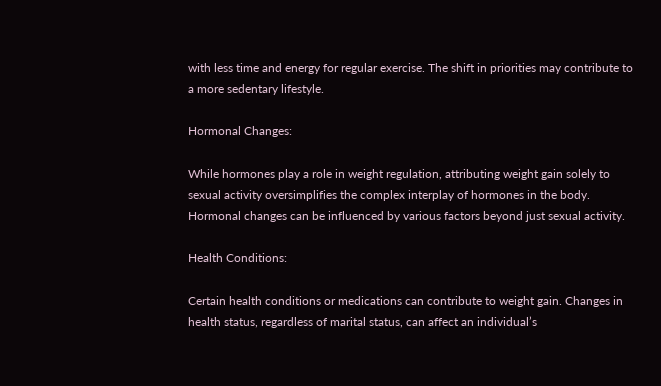with less time and energy for regular exercise. The shift in priorities may contribute to a more sedentary lifestyle.

Hormonal Changes:

While hormones play a role in weight regulation, attributing weight gain solely to sexual activity oversimplifies the complex interplay of hormones in the body. Hormonal changes can be influenced by various factors beyond just sexual activity.

Health Conditions:

Certain health conditions or medications can contribute to weight gain. Changes in health status, regardless of marital status, can affect an individual’s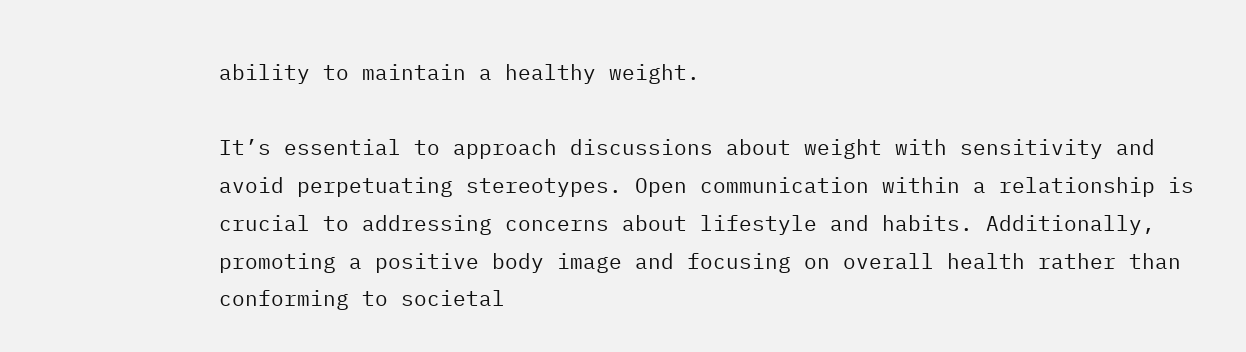ability to maintain a healthy weight.

It’s essential to approach discussions about weight with sensitivity and avoid perpetuating stereotypes. Open communication within a relationship is crucial to addressing concerns about lifestyle and habits. Additionally, promoting a positive body image and focusing on overall health rather than conforming to societal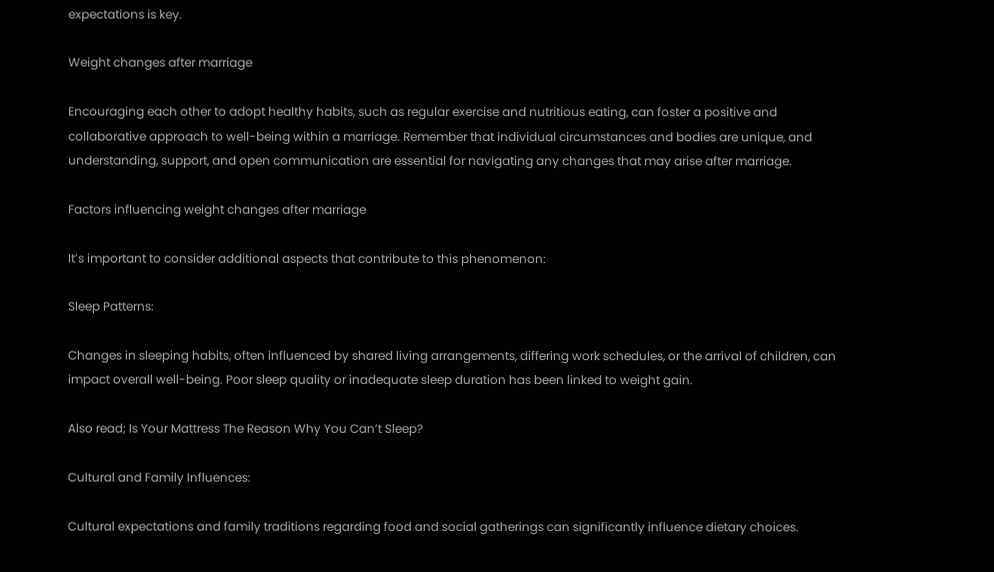expectations is key.

Weight changes after marriage

Encouraging each other to adopt healthy habits, such as regular exercise and nutritious eating, can foster a positive and collaborative approach to well-being within a marriage. Remember that individual circumstances and bodies are unique, and understanding, support, and open communication are essential for navigating any changes that may arise after marriage.

Factors influencing weight changes after marriage

It’s important to consider additional aspects that contribute to this phenomenon:

Sleep Patterns:

Changes in sleeping habits, often influenced by shared living arrangements, differing work schedules, or the arrival of children, can impact overall well-being. Poor sleep quality or inadequate sleep duration has been linked to weight gain.

Also read; Is Your Mattress The Reason Why You Can’t Sleep?

Cultural and Family Influences:

Cultural expectations and family traditions regarding food and social gatherings can significantly influence dietary choices.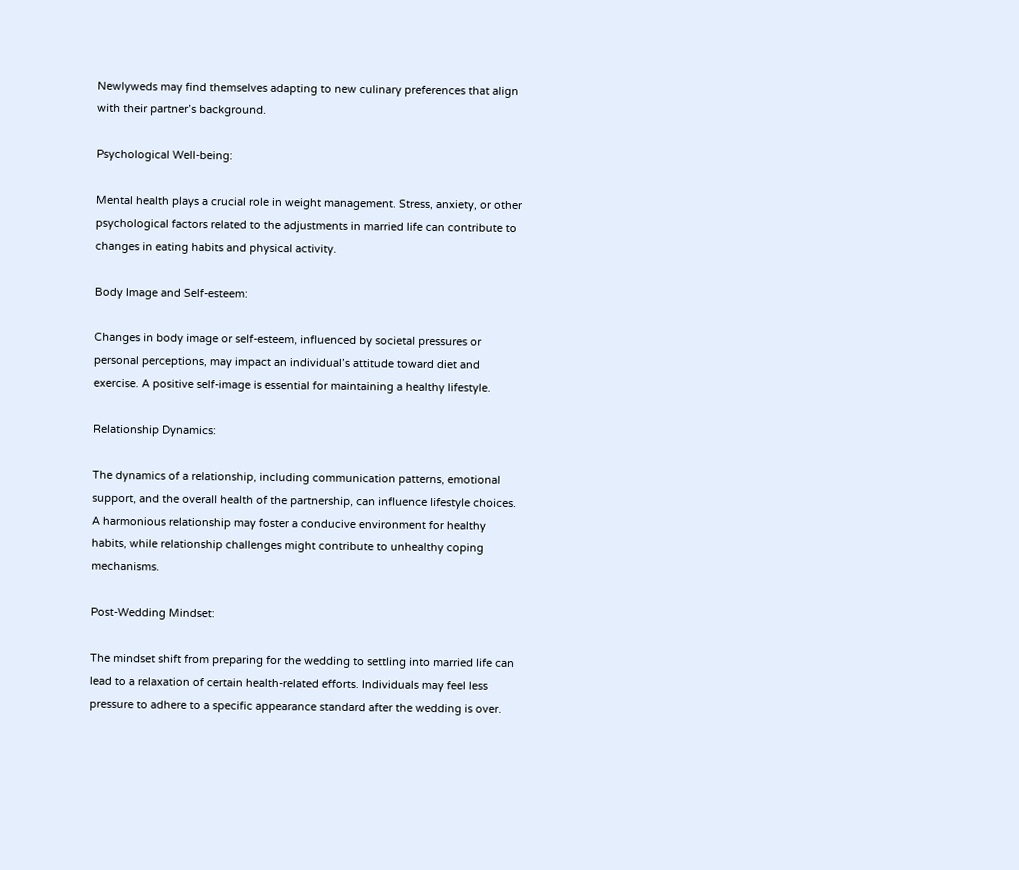Newlyweds may find themselves adapting to new culinary preferences that align with their partner’s background.

Psychological Well-being:

Mental health plays a crucial role in weight management. Stress, anxiety, or other psychological factors related to the adjustments in married life can contribute to changes in eating habits and physical activity.

Body Image and Self-esteem:

Changes in body image or self-esteem, influenced by societal pressures or personal perceptions, may impact an individual’s attitude toward diet and exercise. A positive self-image is essential for maintaining a healthy lifestyle.

Relationship Dynamics:

The dynamics of a relationship, including communication patterns, emotional support, and the overall health of the partnership, can influence lifestyle choices. A harmonious relationship may foster a conducive environment for healthy habits, while relationship challenges might contribute to unhealthy coping mechanisms.

Post-Wedding Mindset:

The mindset shift from preparing for the wedding to settling into married life can lead to a relaxation of certain health-related efforts. Individuals may feel less pressure to adhere to a specific appearance standard after the wedding is over.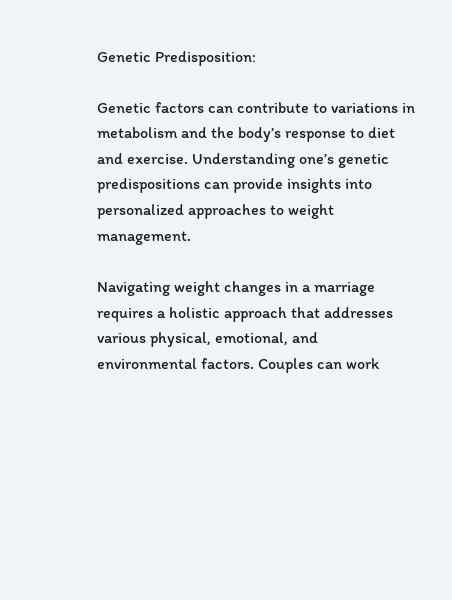Genetic Predisposition:

Genetic factors can contribute to variations in metabolism and the body’s response to diet and exercise. Understanding one’s genetic predispositions can provide insights into personalized approaches to weight management.

Navigating weight changes in a marriage requires a holistic approach that addresses various physical, emotional, and environmental factors. Couples can work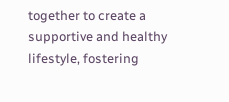together to create a supportive and healthy lifestyle, fostering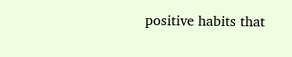positive habits that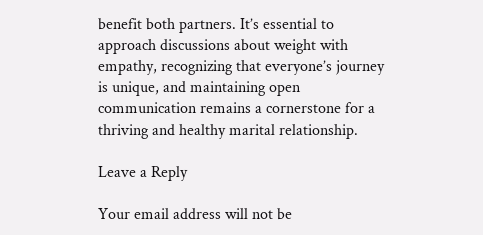benefit both partners. It’s essential to approach discussions about weight with empathy, recognizing that everyone’s journey is unique, and maintaining open communication remains a cornerstone for a thriving and healthy marital relationship.

Leave a Reply

Your email address will not be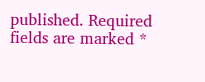published. Required fields are marked *